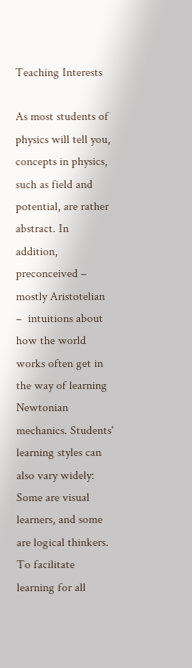Teaching Interests

As most students of physics will tell you, concepts in physics, such as field and potential, are rather abstract. In addition, preconceived – mostly Aristotelian –  intuitions about how the world works often get in the way of learning Newtonian mechanics. Students' learning styles can also vary widely: Some are visual learners, and some are logical thinkers. To facilitate learning for all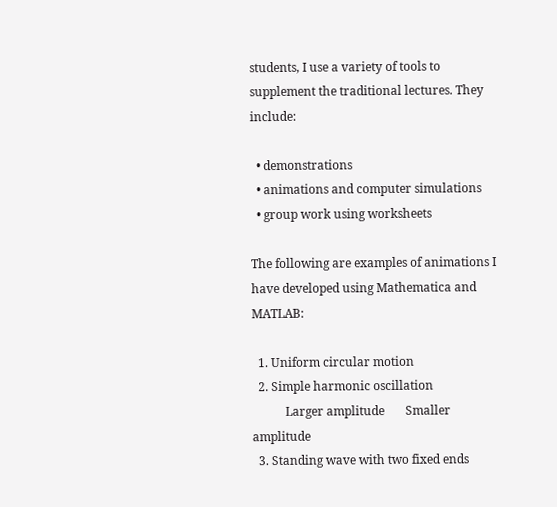students, I use a variety of tools to supplement the traditional lectures. They include:

  • demonstrations
  • animations and computer simulations
  • group work using worksheets

The following are examples of animations I have developed using Mathematica and MATLAB:

  1. Uniform circular motion
  2. Simple harmonic oscillation
           Larger amplitude       Smaller amplitude
  3. Standing wave with two fixed ends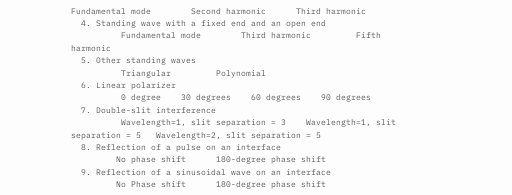Fundamental mode        Second harmonic      Third harmonic
  4. Standing wave with a fixed end and an open end
          Fundamental mode        Third harmonic         Fifth harmonic
  5. Other standing waves
          Triangular         Polynomial
  6. Linear polarizer
          0 degree    30 degrees    60 degrees    90 degrees
  7. Double-slit interference
          Wavelength=1, slit separation = 3    Wavelength=1, slit separation = 5   Wavelength=2, slit separation = 5
  8. Reflection of a pulse on an interface
         No phase shift      180-degree phase shift
  9. Reflection of a sinusoidal wave on an interface
         No Phase shift      180-degree phase shift